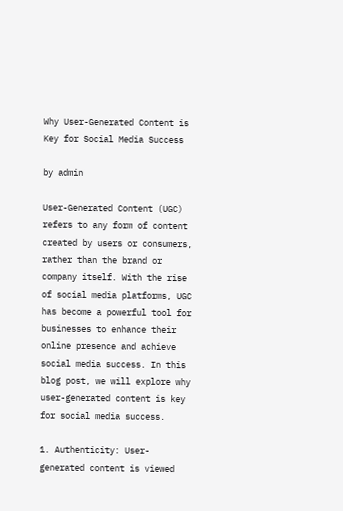Why User-Generated Content is Key for Social Media Success

by admin

User-Generated Content (UGC) refers to any form of content created by users or consumers, rather than the brand or company itself. With the rise of social media platforms, UGC has become a powerful tool for businesses to enhance their online presence and achieve social media success. In this blog post, we will explore why user-generated content is key for social media success.

1. Authenticity: User-generated content is viewed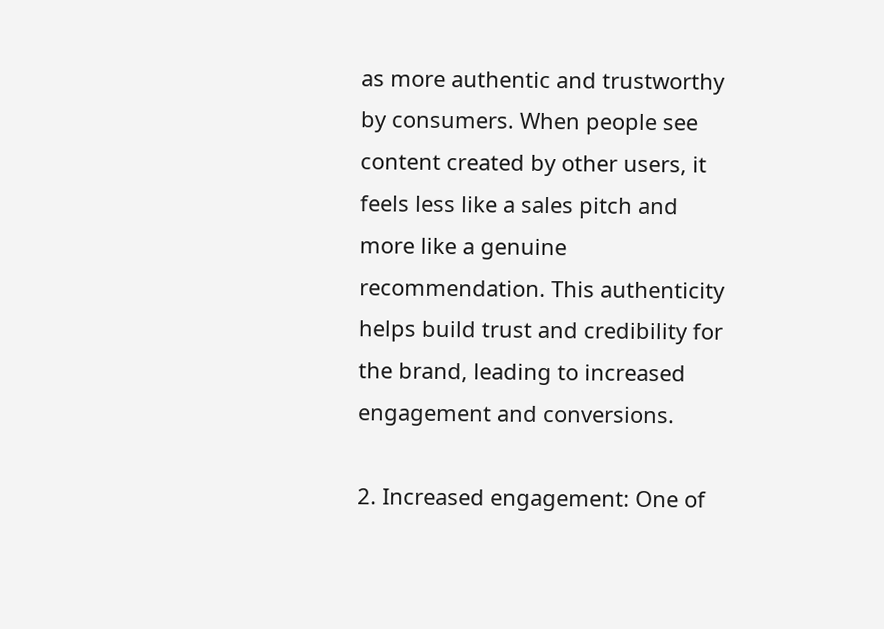as more authentic and trustworthy by consumers. When people see content created by other users, it feels less like a sales pitch and more like a genuine recommendation. This authenticity helps build trust and credibility for the brand, leading to increased engagement and conversions.

2. Increased engagement: One of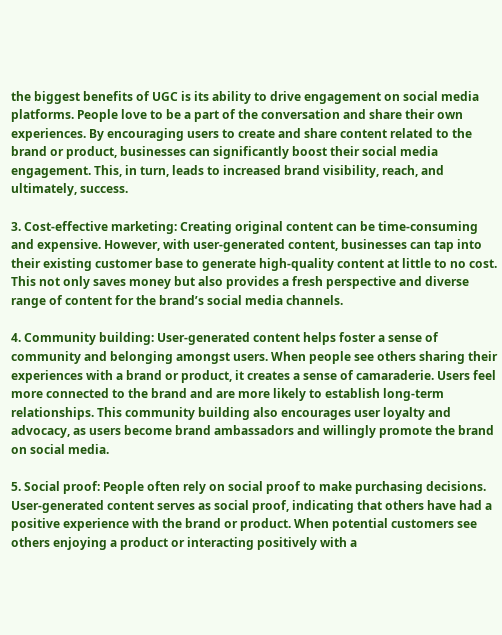the biggest benefits of UGC is its ability to drive engagement on social media platforms. People love to be a part of the conversation and share their own experiences. By encouraging users to create and share content related to the brand or product, businesses can significantly boost their social media engagement. This, in turn, leads to increased brand visibility, reach, and ultimately, success.

3. Cost-effective marketing: Creating original content can be time-consuming and expensive. However, with user-generated content, businesses can tap into their existing customer base to generate high-quality content at little to no cost. This not only saves money but also provides a fresh perspective and diverse range of content for the brand’s social media channels.

4. Community building: User-generated content helps foster a sense of community and belonging amongst users. When people see others sharing their experiences with a brand or product, it creates a sense of camaraderie. Users feel more connected to the brand and are more likely to establish long-term relationships. This community building also encourages user loyalty and advocacy, as users become brand ambassadors and willingly promote the brand on social media.

5. Social proof: People often rely on social proof to make purchasing decisions. User-generated content serves as social proof, indicating that others have had a positive experience with the brand or product. When potential customers see others enjoying a product or interacting positively with a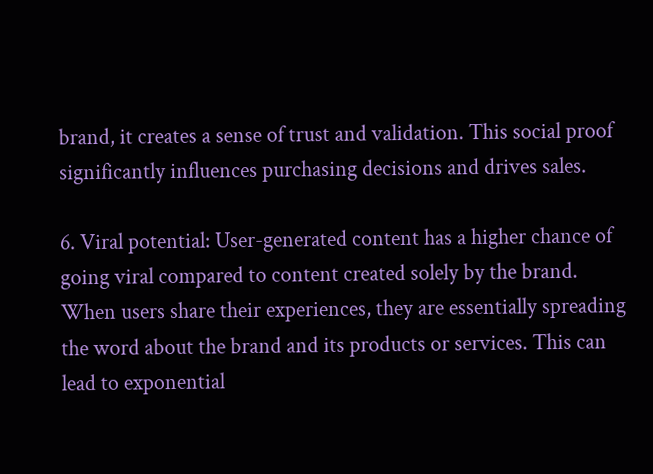brand, it creates a sense of trust and validation. This social proof significantly influences purchasing decisions and drives sales.

6. Viral potential: User-generated content has a higher chance of going viral compared to content created solely by the brand. When users share their experiences, they are essentially spreading the word about the brand and its products or services. This can lead to exponential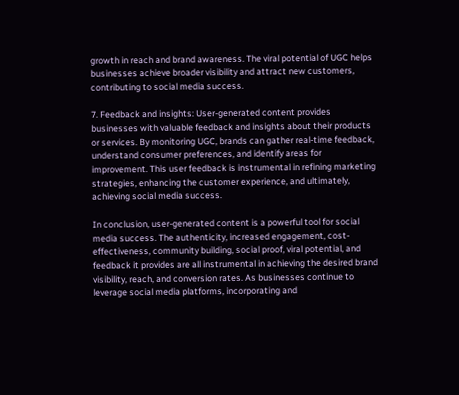growth in reach and brand awareness. The viral potential of UGC helps businesses achieve broader visibility and attract new customers, contributing to social media success.

7. Feedback and insights: User-generated content provides businesses with valuable feedback and insights about their products or services. By monitoring UGC, brands can gather real-time feedback, understand consumer preferences, and identify areas for improvement. This user feedback is instrumental in refining marketing strategies, enhancing the customer experience, and ultimately, achieving social media success.

In conclusion, user-generated content is a powerful tool for social media success. The authenticity, increased engagement, cost-effectiveness, community building, social proof, viral potential, and feedback it provides are all instrumental in achieving the desired brand visibility, reach, and conversion rates. As businesses continue to leverage social media platforms, incorporating and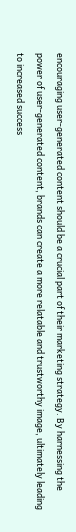encouraging user-generated content should be a crucial part of their marketing strategy. By harnessing the power of user-generated content, brands can create a more relatable and trustworthy image, ultimately leading to increased success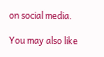on social media.

You may also like